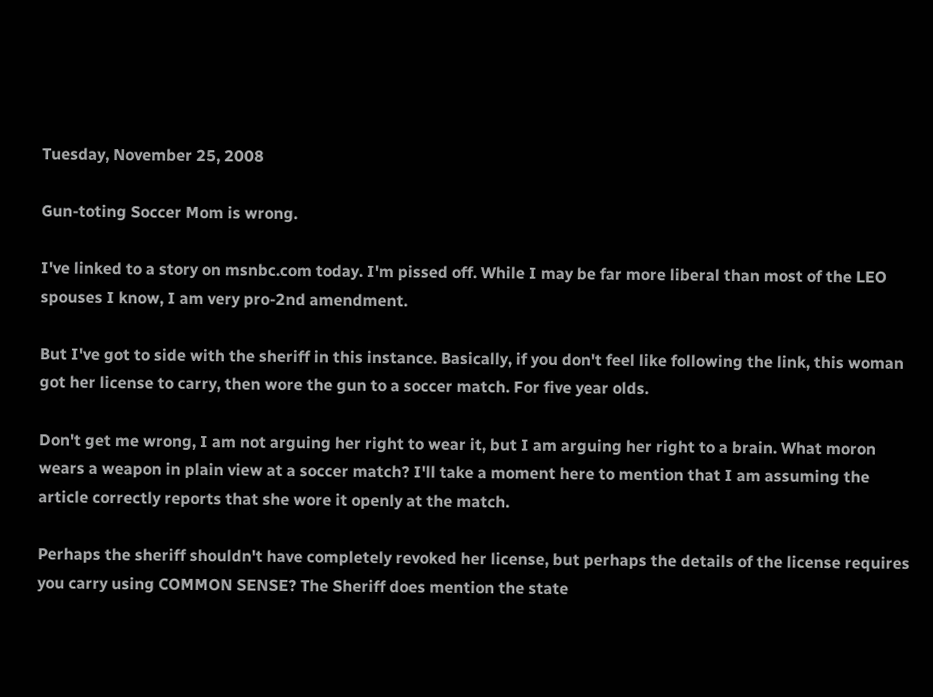Tuesday, November 25, 2008

Gun-toting Soccer Mom is wrong.

I've linked to a story on msnbc.com today. I'm pissed off. While I may be far more liberal than most of the LEO spouses I know, I am very pro-2nd amendment.

But I've got to side with the sheriff in this instance. Basically, if you don't feel like following the link, this woman got her license to carry, then wore the gun to a soccer match. For five year olds.

Don't get me wrong, I am not arguing her right to wear it, but I am arguing her right to a brain. What moron wears a weapon in plain view at a soccer match? I'll take a moment here to mention that I am assuming the article correctly reports that she wore it openly at the match.

Perhaps the sheriff shouldn't have completely revoked her license, but perhaps the details of the license requires you carry using COMMON SENSE? The Sheriff does mention the state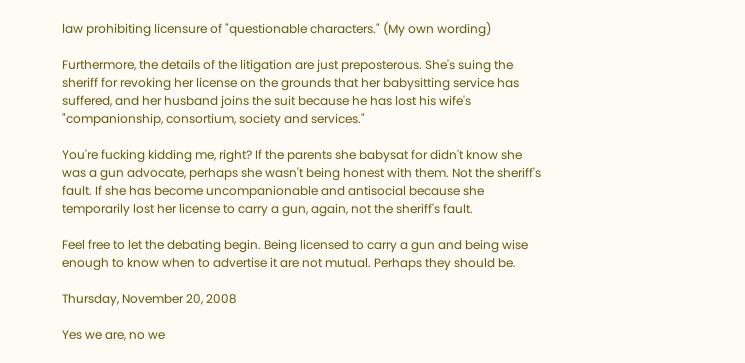law prohibiting licensure of "questionable characters." (My own wording)

Furthermore, the details of the litigation are just preposterous. She's suing the sheriff for revoking her license on the grounds that her babysitting service has suffered, and her husband joins the suit because he has lost his wife's "companionship, consortium, society and services."

You're fucking kidding me, right? If the parents she babysat for didn't know she was a gun advocate, perhaps she wasn't being honest with them. Not the sheriff's fault. If she has become uncompanionable and antisocial because she temporarily lost her license to carry a gun, again, not the sheriff's fault.

Feel free to let the debating begin. Being licensed to carry a gun and being wise enough to know when to advertise it are not mutual. Perhaps they should be.

Thursday, November 20, 2008

Yes we are, no we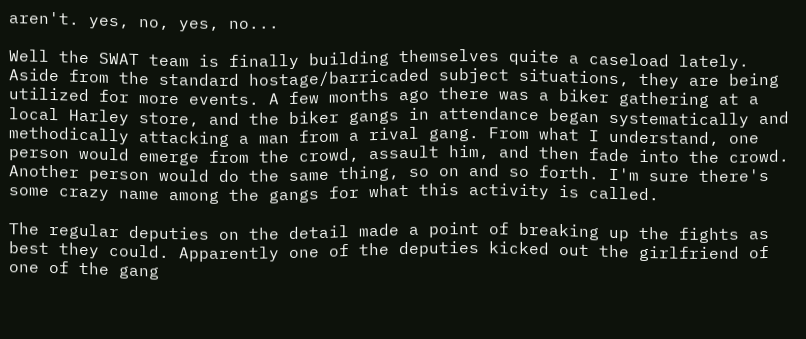aren't. yes, no, yes, no...

Well the SWAT team is finally building themselves quite a caseload lately. Aside from the standard hostage/barricaded subject situations, they are being utilized for more events. A few months ago there was a biker gathering at a local Harley store, and the biker gangs in attendance began systematically and methodically attacking a man from a rival gang. From what I understand, one person would emerge from the crowd, assault him, and then fade into the crowd. Another person would do the same thing, so on and so forth. I'm sure there's some crazy name among the gangs for what this activity is called.

The regular deputies on the detail made a point of breaking up the fights as best they could. Apparently one of the deputies kicked out the girlfriend of one of the gang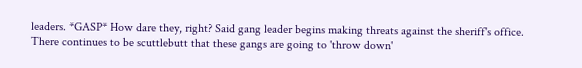leaders. *GASP* How dare they, right? Said gang leader begins making threats against the sheriff's office. There continues to be scuttlebutt that these gangs are going to 'throw down'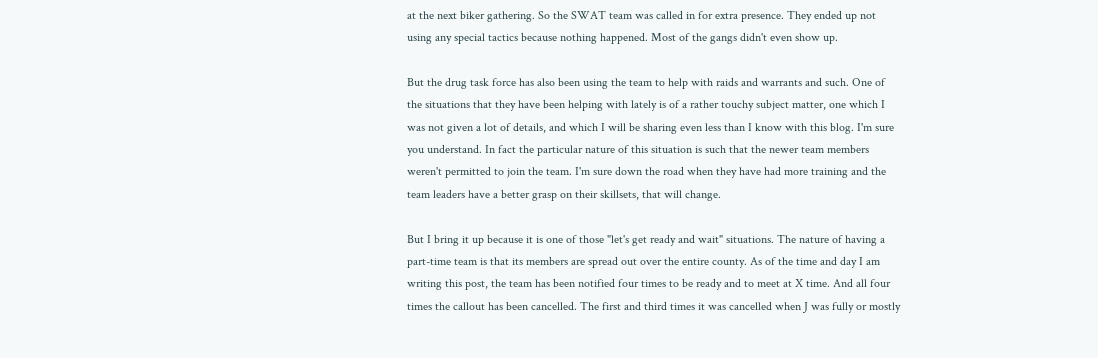at the next biker gathering. So the SWAT team was called in for extra presence. They ended up not using any special tactics because nothing happened. Most of the gangs didn't even show up.

But the drug task force has also been using the team to help with raids and warrants and such. One of the situations that they have been helping with lately is of a rather touchy subject matter, one which I was not given a lot of details, and which I will be sharing even less than I know with this blog. I'm sure you understand. In fact the particular nature of this situation is such that the newer team members weren't permitted to join the team. I'm sure down the road when they have had more training and the team leaders have a better grasp on their skillsets, that will change.

But I bring it up because it is one of those "let's get ready and wait" situations. The nature of having a part-time team is that its members are spread out over the entire county. As of the time and day I am writing this post, the team has been notified four times to be ready and to meet at X time. And all four times the callout has been cancelled. The first and third times it was cancelled when J was fully or mostly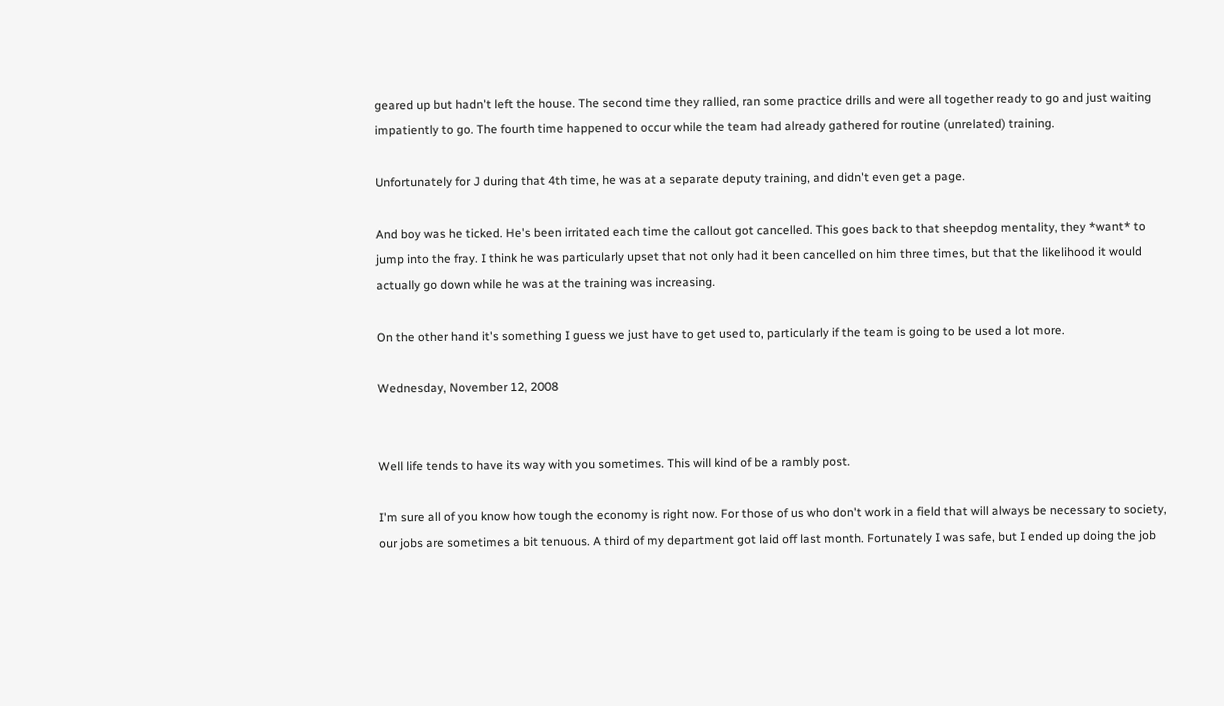geared up but hadn't left the house. The second time they rallied, ran some practice drills and were all together ready to go and just waiting impatiently to go. The fourth time happened to occur while the team had already gathered for routine (unrelated) training.

Unfortunately for J during that 4th time, he was at a separate deputy training, and didn't even get a page.

And boy was he ticked. He's been irritated each time the callout got cancelled. This goes back to that sheepdog mentality, they *want* to jump into the fray. I think he was particularly upset that not only had it been cancelled on him three times, but that the likelihood it would actually go down while he was at the training was increasing.

On the other hand it's something I guess we just have to get used to, particularly if the team is going to be used a lot more.

Wednesday, November 12, 2008


Well life tends to have its way with you sometimes. This will kind of be a rambly post.

I'm sure all of you know how tough the economy is right now. For those of us who don't work in a field that will always be necessary to society, our jobs are sometimes a bit tenuous. A third of my department got laid off last month. Fortunately I was safe, but I ended up doing the job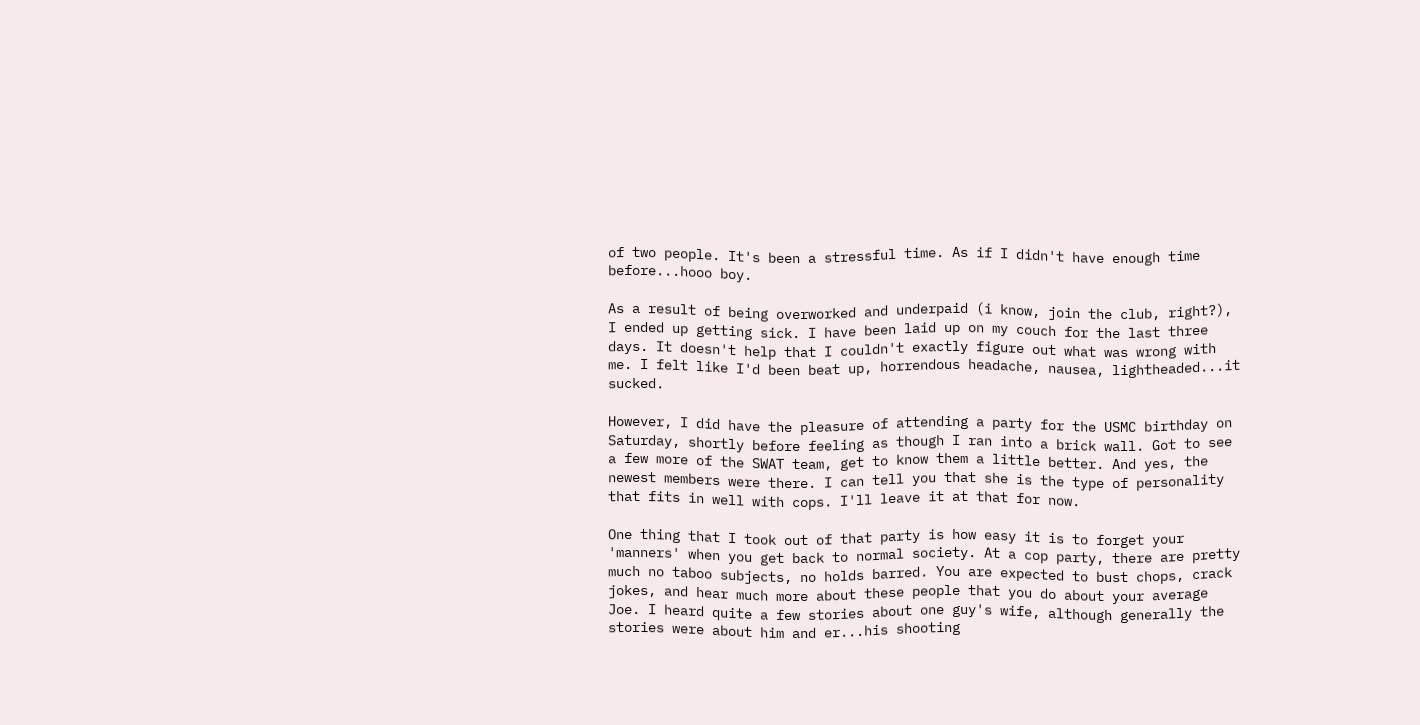of two people. It's been a stressful time. As if I didn't have enough time before...hooo boy.

As a result of being overworked and underpaid (i know, join the club, right?), I ended up getting sick. I have been laid up on my couch for the last three days. It doesn't help that I couldn't exactly figure out what was wrong with me. I felt like I'd been beat up, horrendous headache, nausea, lightheaded...it sucked.

However, I did have the pleasure of attending a party for the USMC birthday on Saturday, shortly before feeling as though I ran into a brick wall. Got to see a few more of the SWAT team, get to know them a little better. And yes, the newest members were there. I can tell you that she is the type of personality that fits in well with cops. I'll leave it at that for now.

One thing that I took out of that party is how easy it is to forget your 'manners' when you get back to normal society. At a cop party, there are pretty much no taboo subjects, no holds barred. You are expected to bust chops, crack jokes, and hear much more about these people that you do about your average Joe. I heard quite a few stories about one guy's wife, although generally the stories were about him and er...his shooting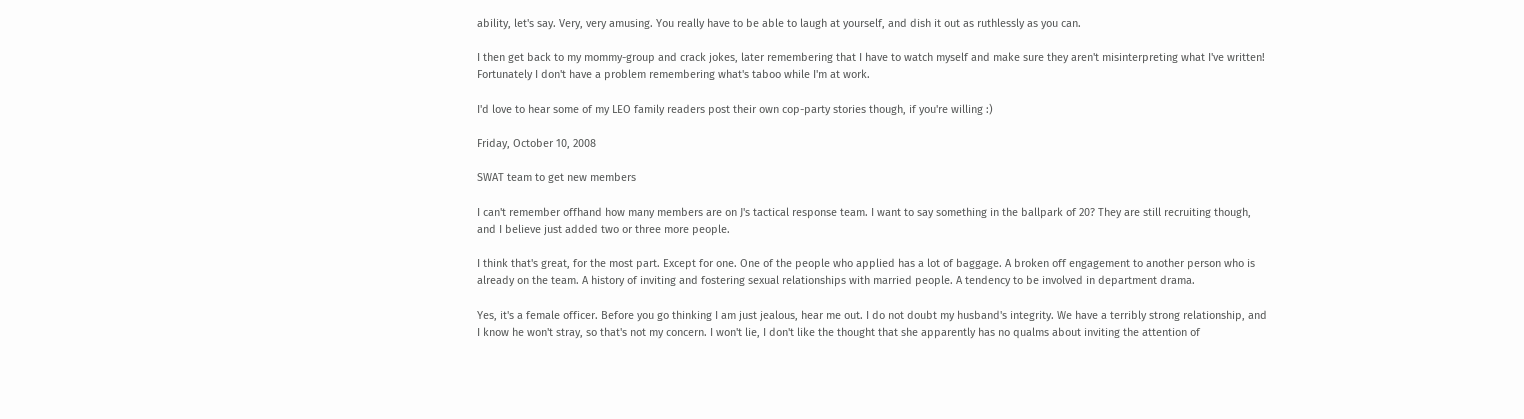ability, let's say. Very, very amusing. You really have to be able to laugh at yourself, and dish it out as ruthlessly as you can.

I then get back to my mommy-group and crack jokes, later remembering that I have to watch myself and make sure they aren't misinterpreting what I've written! Fortunately I don't have a problem remembering what's taboo while I'm at work.

I'd love to hear some of my LEO family readers post their own cop-party stories though, if you're willing :)

Friday, October 10, 2008

SWAT team to get new members

I can't remember offhand how many members are on J's tactical response team. I want to say something in the ballpark of 20? They are still recruiting though, and I believe just added two or three more people.

I think that's great, for the most part. Except for one. One of the people who applied has a lot of baggage. A broken off engagement to another person who is already on the team. A history of inviting and fostering sexual relationships with married people. A tendency to be involved in department drama.

Yes, it's a female officer. Before you go thinking I am just jealous, hear me out. I do not doubt my husband's integrity. We have a terribly strong relationship, and I know he won't stray, so that's not my concern. I won't lie, I don't like the thought that she apparently has no qualms about inviting the attention of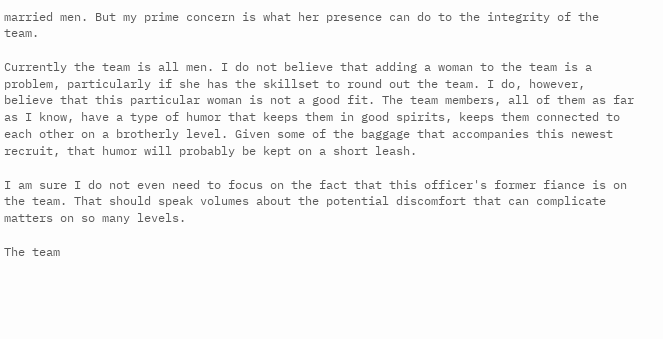married men. But my prime concern is what her presence can do to the integrity of the team.

Currently the team is all men. I do not believe that adding a woman to the team is a problem, particularly if she has the skillset to round out the team. I do, however, believe that this particular woman is not a good fit. The team members, all of them as far as I know, have a type of humor that keeps them in good spirits, keeps them connected to each other on a brotherly level. Given some of the baggage that accompanies this newest recruit, that humor will probably be kept on a short leash.

I am sure I do not even need to focus on the fact that this officer's former fiance is on the team. That should speak volumes about the potential discomfort that can complicate matters on so many levels.

The team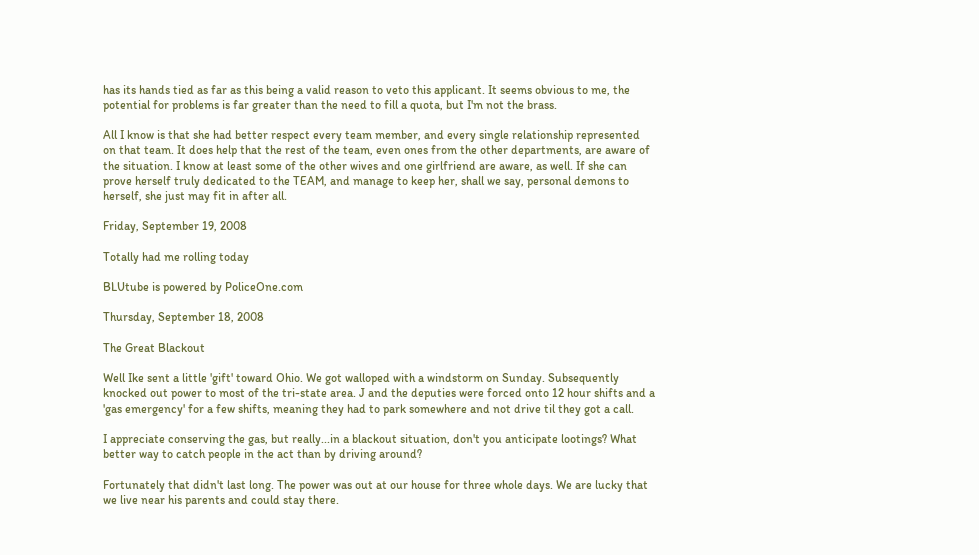has its hands tied as far as this being a valid reason to veto this applicant. It seems obvious to me, the potential for problems is far greater than the need to fill a quota, but I'm not the brass.

All I know is that she had better respect every team member, and every single relationship represented on that team. It does help that the rest of the team, even ones from the other departments, are aware of the situation. I know at least some of the other wives and one girlfriend are aware, as well. If she can prove herself truly dedicated to the TEAM, and manage to keep her, shall we say, personal demons to herself, she just may fit in after all.

Friday, September 19, 2008

Totally had me rolling today

BLUtube is powered by PoliceOne.com

Thursday, September 18, 2008

The Great Blackout

Well Ike sent a little 'gift' toward Ohio. We got walloped with a windstorm on Sunday. Subsequently knocked out power to most of the tri-state area. J and the deputies were forced onto 12 hour shifts and a 'gas emergency' for a few shifts, meaning they had to park somewhere and not drive til they got a call.

I appreciate conserving the gas, but really...in a blackout situation, don't you anticipate lootings? What better way to catch people in the act than by driving around?

Fortunately that didn't last long. The power was out at our house for three whole days. We are lucky that we live near his parents and could stay there.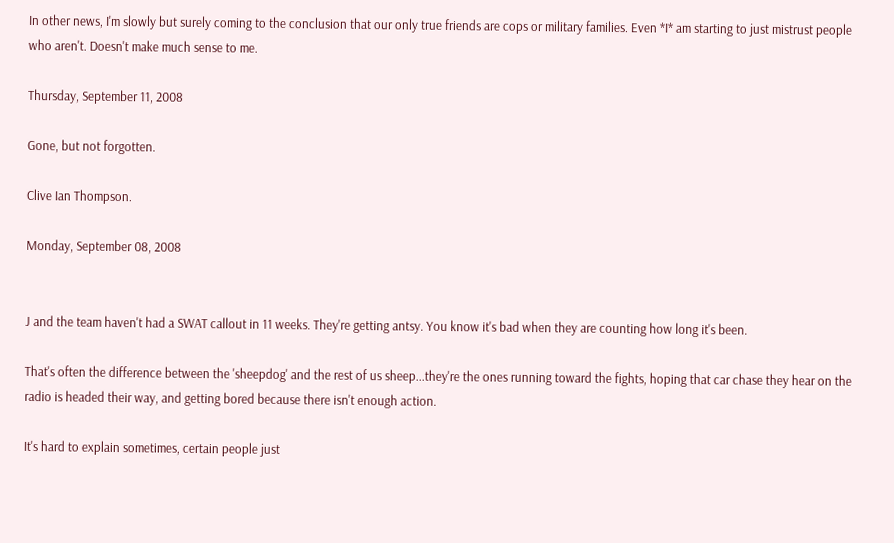In other news, I'm slowly but surely coming to the conclusion that our only true friends are cops or military families. Even *I* am starting to just mistrust people who aren't. Doesn't make much sense to me.

Thursday, September 11, 2008

Gone, but not forgotten.

Clive Ian Thompson.

Monday, September 08, 2008


J and the team haven't had a SWAT callout in 11 weeks. They're getting antsy. You know it's bad when they are counting how long it's been.

That's often the difference between the 'sheepdog' and the rest of us sheep...they're the ones running toward the fights, hoping that car chase they hear on the radio is headed their way, and getting bored because there isn't enough action.

It's hard to explain sometimes, certain people just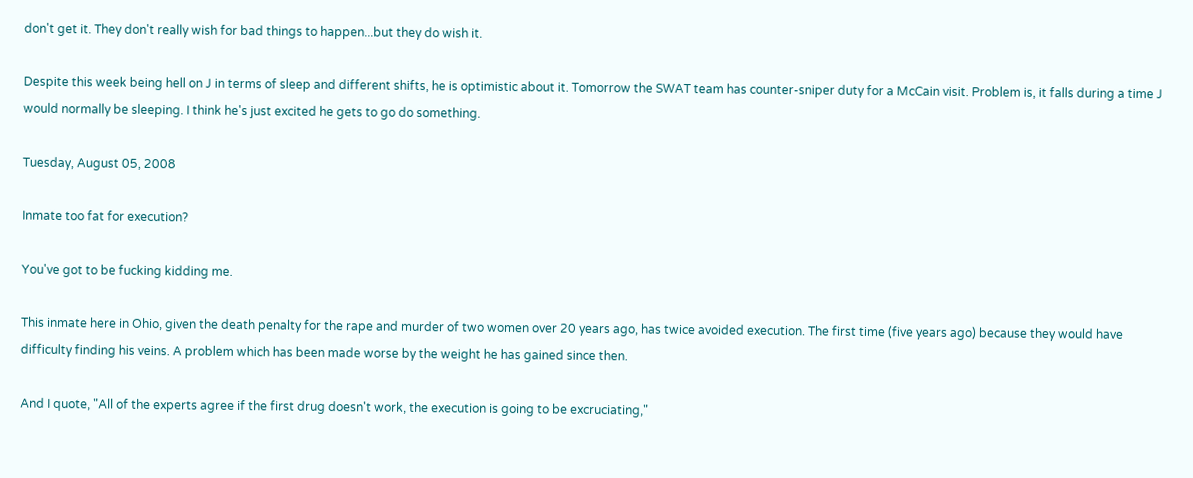don't get it. They don't really wish for bad things to happen...but they do wish it.

Despite this week being hell on J in terms of sleep and different shifts, he is optimistic about it. Tomorrow the SWAT team has counter-sniper duty for a McCain visit. Problem is, it falls during a time J would normally be sleeping. I think he's just excited he gets to go do something.

Tuesday, August 05, 2008

Inmate too fat for execution?

You've got to be fucking kidding me.

This inmate here in Ohio, given the death penalty for the rape and murder of two women over 20 years ago, has twice avoided execution. The first time (five years ago) because they would have difficulty finding his veins. A problem which has been made worse by the weight he has gained since then.

And I quote, "All of the experts agree if the first drug doesn't work, the execution is going to be excruciating,"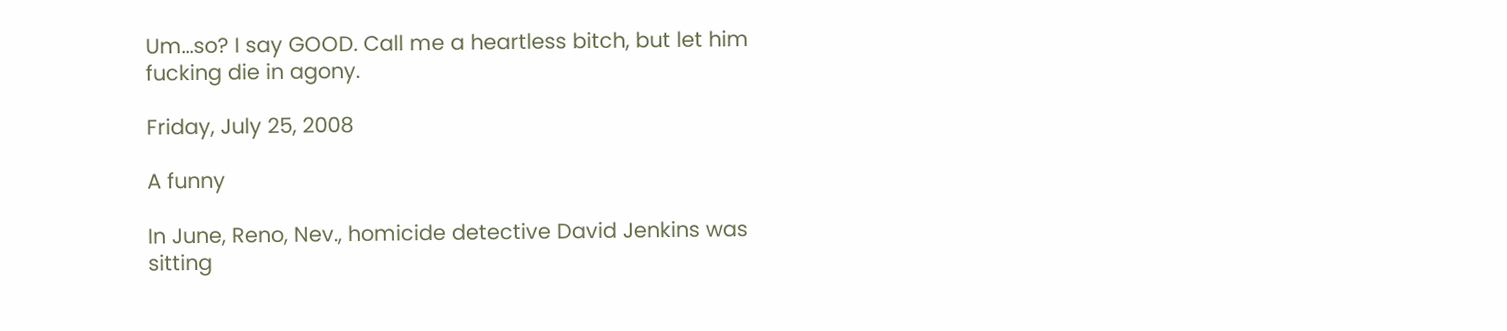Um...so? I say GOOD. Call me a heartless bitch, but let him fucking die in agony.

Friday, July 25, 2008

A funny

In June, Reno, Nev., homicide detective David Jenkins was sitting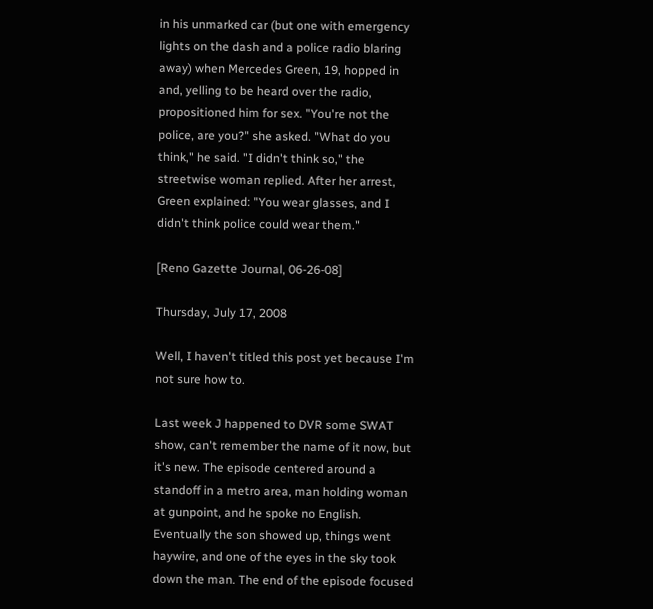in his unmarked car (but one with emergency lights on the dash and a police radio blaring away) when Mercedes Green, 19, hopped in and, yelling to be heard over the radio, propositioned him for sex. "You're not the police, are you?" she asked. "What do you think," he said. "I didn't think so," the streetwise woman replied. After her arrest, Green explained: "You wear glasses, and I didn't think police could wear them."

[Reno Gazette Journal, 06-26-08]

Thursday, July 17, 2008

Well, I haven't titled this post yet because I'm not sure how to.

Last week J happened to DVR some SWAT show, can't remember the name of it now, but it's new. The episode centered around a standoff in a metro area, man holding woman at gunpoint, and he spoke no English. Eventually the son showed up, things went haywire, and one of the eyes in the sky took down the man. The end of the episode focused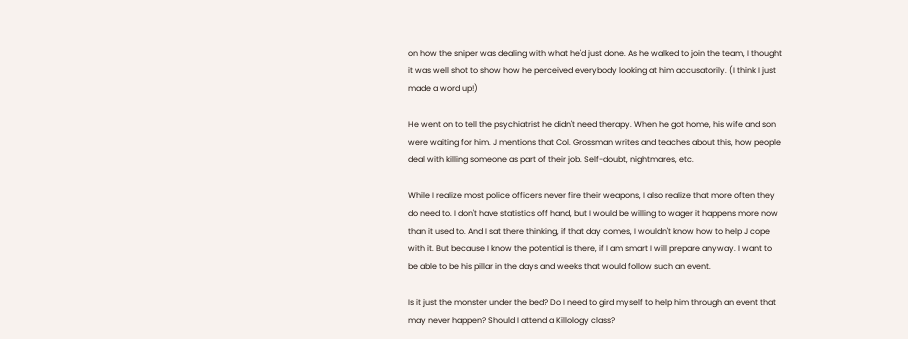on how the sniper was dealing with what he'd just done. As he walked to join the team, I thought it was well shot to show how he perceived everybody looking at him accusatorily. (I think I just made a word up!)

He went on to tell the psychiatrist he didn't need therapy. When he got home, his wife and son were waiting for him. J mentions that Col. Grossman writes and teaches about this, how people deal with killing someone as part of their job. Self-doubt, nightmares, etc.

While I realize most police officers never fire their weapons, I also realize that more often they do need to. I don't have statistics off hand, but I would be willing to wager it happens more now than it used to. And I sat there thinking, if that day comes, I wouldn't know how to help J cope with it. But because I know the potential is there, if I am smart I will prepare anyway. I want to be able to be his pillar in the days and weeks that would follow such an event.

Is it just the monster under the bed? Do I need to gird myself to help him through an event that may never happen? Should I attend a Killology class?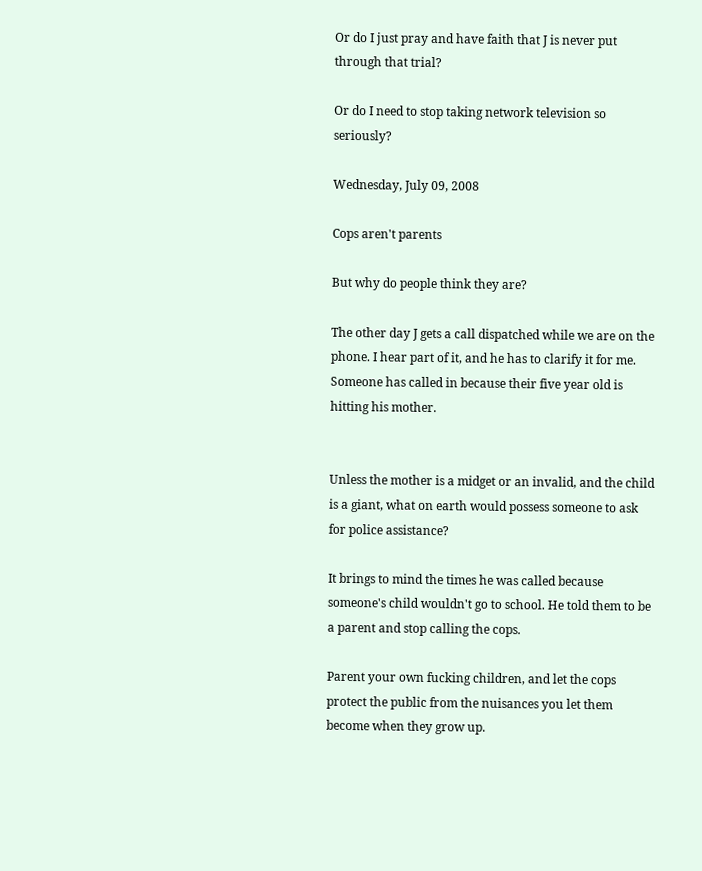Or do I just pray and have faith that J is never put through that trial?

Or do I need to stop taking network television so seriously?

Wednesday, July 09, 2008

Cops aren't parents

But why do people think they are?

The other day J gets a call dispatched while we are on the phone. I hear part of it, and he has to clarify it for me. Someone has called in because their five year old is hitting his mother.


Unless the mother is a midget or an invalid, and the child is a giant, what on earth would possess someone to ask for police assistance?

It brings to mind the times he was called because someone's child wouldn't go to school. He told them to be a parent and stop calling the cops.

Parent your own fucking children, and let the cops protect the public from the nuisances you let them become when they grow up.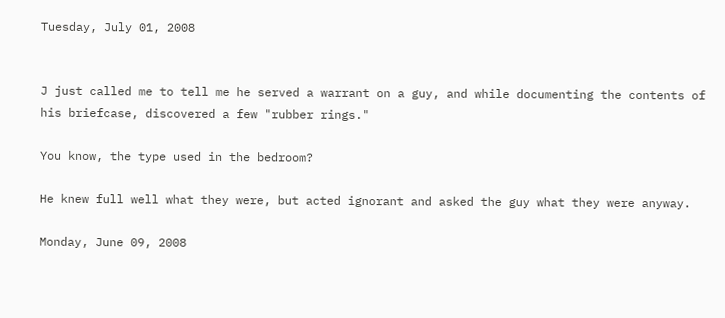Tuesday, July 01, 2008


J just called me to tell me he served a warrant on a guy, and while documenting the contents of his briefcase, discovered a few "rubber rings."

You know, the type used in the bedroom?

He knew full well what they were, but acted ignorant and asked the guy what they were anyway.

Monday, June 09, 2008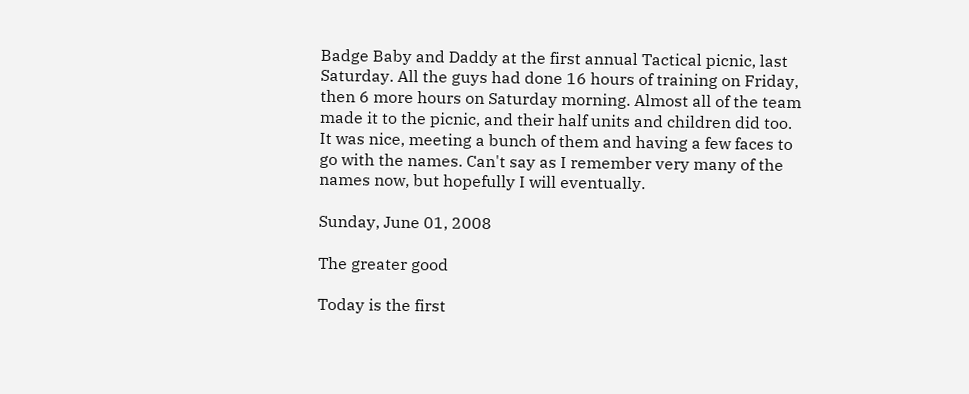Badge Baby and Daddy at the first annual Tactical picnic, last Saturday. All the guys had done 16 hours of training on Friday, then 6 more hours on Saturday morning. Almost all of the team made it to the picnic, and their half units and children did too. It was nice, meeting a bunch of them and having a few faces to go with the names. Can't say as I remember very many of the names now, but hopefully I will eventually.

Sunday, June 01, 2008

The greater good

Today is the first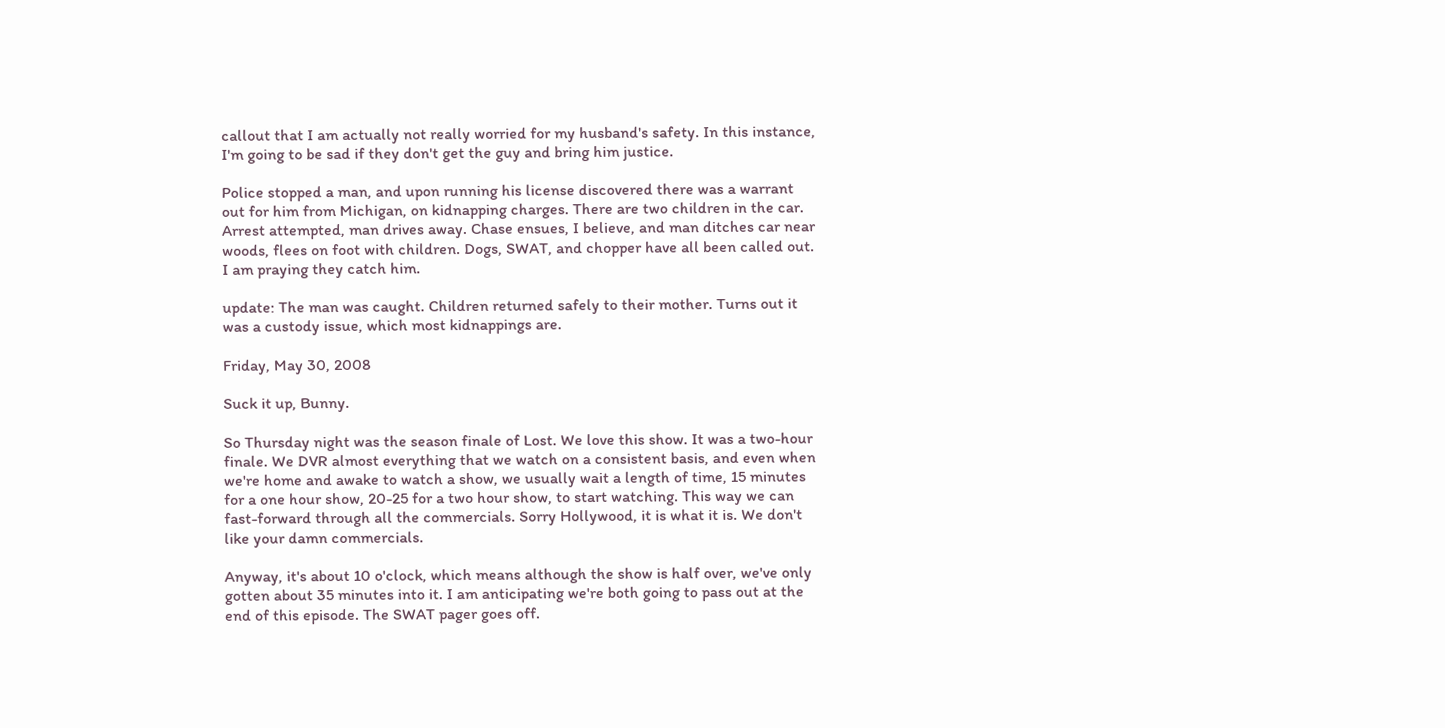callout that I am actually not really worried for my husband's safety. In this instance, I'm going to be sad if they don't get the guy and bring him justice.

Police stopped a man, and upon running his license discovered there was a warrant out for him from Michigan, on kidnapping charges. There are two children in the car. Arrest attempted, man drives away. Chase ensues, I believe, and man ditches car near woods, flees on foot with children. Dogs, SWAT, and chopper have all been called out. I am praying they catch him.

update: The man was caught. Children returned safely to their mother. Turns out it was a custody issue, which most kidnappings are.

Friday, May 30, 2008

Suck it up, Bunny.

So Thursday night was the season finale of Lost. We love this show. It was a two-hour finale. We DVR almost everything that we watch on a consistent basis, and even when we're home and awake to watch a show, we usually wait a length of time, 15 minutes for a one hour show, 20-25 for a two hour show, to start watching. This way we can fast-forward through all the commercials. Sorry Hollywood, it is what it is. We don't like your damn commercials.

Anyway, it's about 10 o'clock, which means although the show is half over, we've only gotten about 35 minutes into it. I am anticipating we're both going to pass out at the end of this episode. The SWAT pager goes off.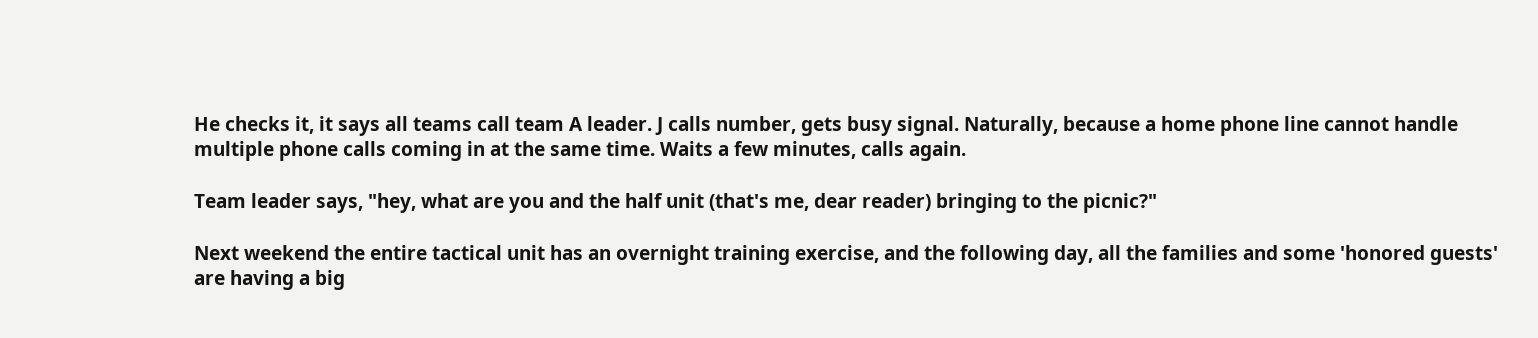He checks it, it says all teams call team A leader. J calls number, gets busy signal. Naturally, because a home phone line cannot handle multiple phone calls coming in at the same time. Waits a few minutes, calls again.

Team leader says, "hey, what are you and the half unit (that's me, dear reader) bringing to the picnic?"

Next weekend the entire tactical unit has an overnight training exercise, and the following day, all the families and some 'honored guests' are having a big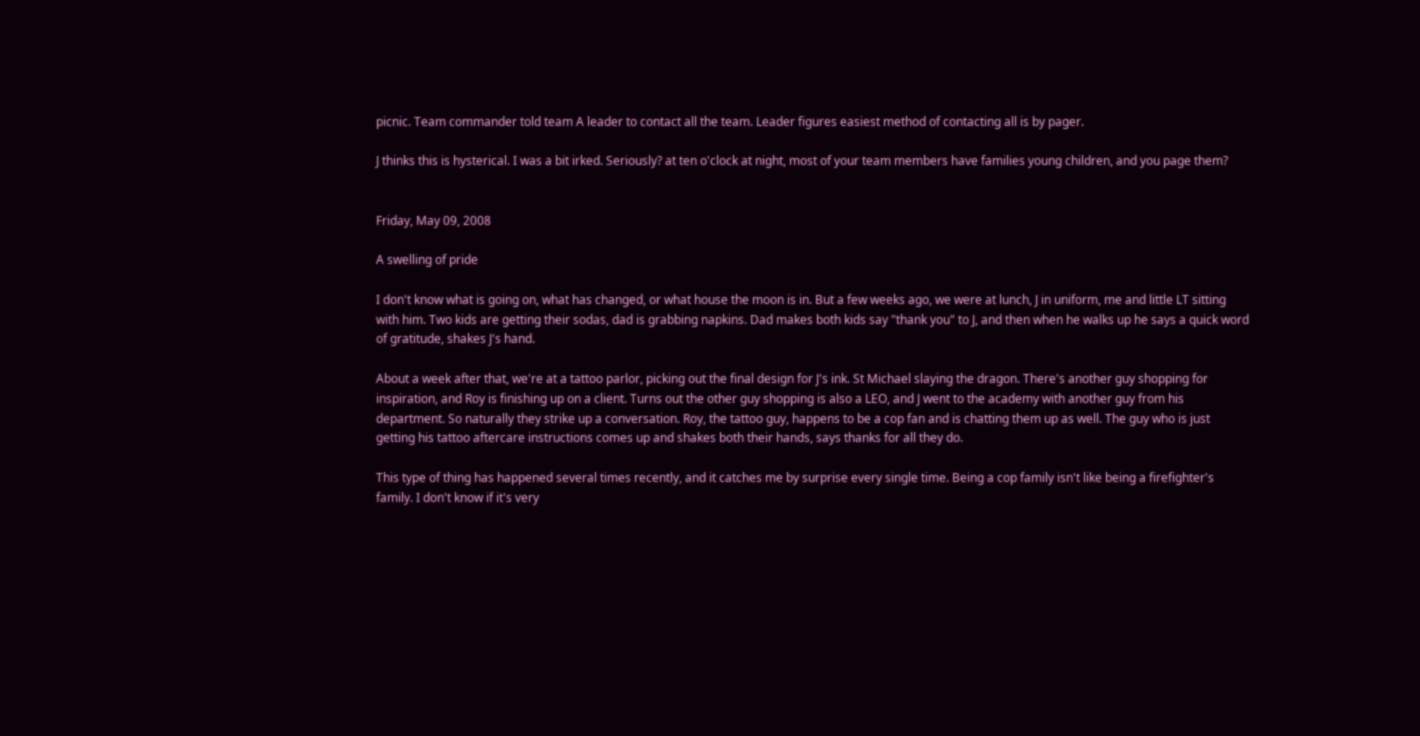picnic. Team commander told team A leader to contact all the team. Leader figures easiest method of contacting all is by pager.

J thinks this is hysterical. I was a bit irked. Seriously? at ten o'clock at night, most of your team members have families young children, and you page them?


Friday, May 09, 2008

A swelling of pride

I don't know what is going on, what has changed, or what house the moon is in. But a few weeks ago, we were at lunch, J in uniform, me and little LT sitting with him. Two kids are getting their sodas, dad is grabbing napkins. Dad makes both kids say "thank you" to J, and then when he walks up he says a quick word of gratitude, shakes J's hand.

About a week after that, we're at a tattoo parlor, picking out the final design for J's ink. St Michael slaying the dragon. There's another guy shopping for inspiration, and Roy is finishing up on a client. Turns out the other guy shopping is also a LEO, and J went to the academy with another guy from his department. So naturally they strike up a conversation. Roy, the tattoo guy, happens to be a cop fan and is chatting them up as well. The guy who is just getting his tattoo aftercare instructions comes up and shakes both their hands, says thanks for all they do.

This type of thing has happened several times recently, and it catches me by surprise every single time. Being a cop family isn't like being a firefighter's family. I don't know if it's very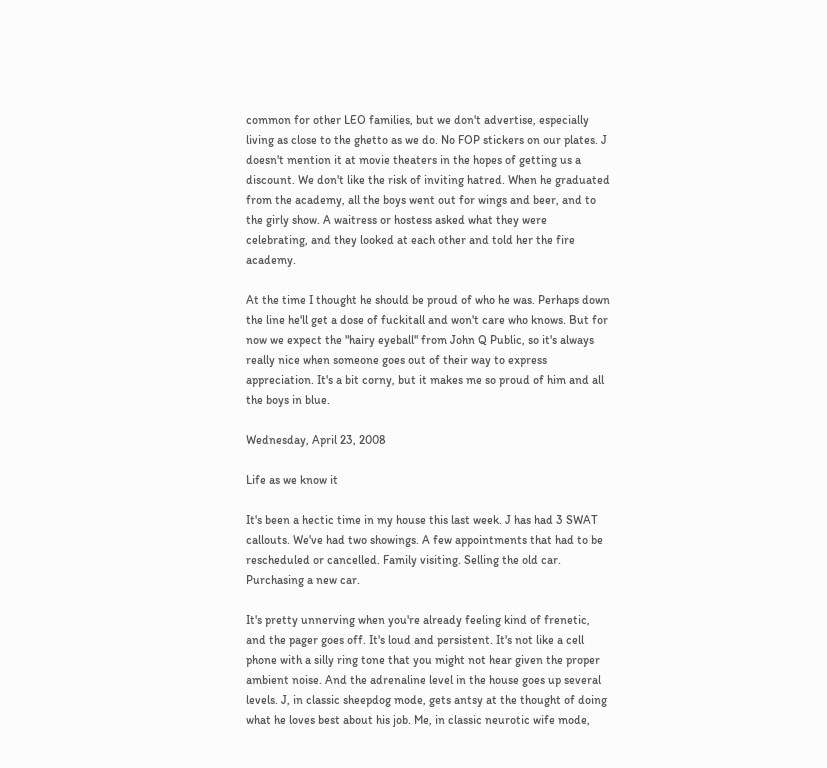common for other LEO families, but we don't advertise, especially living as close to the ghetto as we do. No FOP stickers on our plates. J doesn't mention it at movie theaters in the hopes of getting us a discount. We don't like the risk of inviting hatred. When he graduated from the academy, all the boys went out for wings and beer, and to the girly show. A waitress or hostess asked what they were celebrating, and they looked at each other and told her the fire academy.

At the time I thought he should be proud of who he was. Perhaps down the line he'll get a dose of fuckitall and won't care who knows. But for now we expect the "hairy eyeball" from John Q Public, so it's always really nice when someone goes out of their way to express appreciation. It's a bit corny, but it makes me so proud of him and all the boys in blue.

Wednesday, April 23, 2008

Life as we know it

It's been a hectic time in my house this last week. J has had 3 SWAT callouts. We've had two showings. A few appointments that had to be rescheduled or cancelled. Family visiting. Selling the old car. Purchasing a new car.

It's pretty unnerving when you're already feeling kind of frenetic, and the pager goes off. It's loud and persistent. It's not like a cell phone with a silly ring tone that you might not hear given the proper ambient noise. And the adrenaline level in the house goes up several levels. J, in classic sheepdog mode, gets antsy at the thought of doing what he loves best about his job. Me, in classic neurotic wife mode,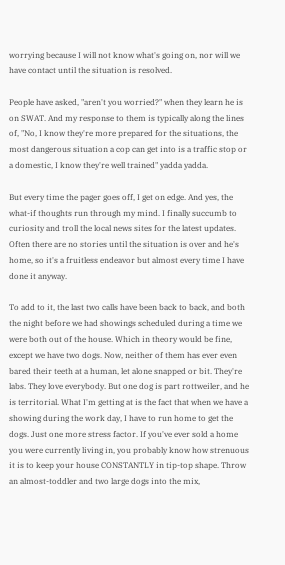worrying because I will not know what's going on, nor will we have contact until the situation is resolved.

People have asked, "aren't you worried?" when they learn he is on SWAT. And my response to them is typically along the lines of, "No, I know they're more prepared for the situations, the most dangerous situation a cop can get into is a traffic stop or a domestic, I know they're well trained" yadda yadda.

But every time the pager goes off, I get on edge. And yes, the what-if thoughts run through my mind. I finally succumb to curiosity and troll the local news sites for the latest updates. Often there are no stories until the situation is over and he's home, so it's a fruitless endeavor but almost every time I have done it anyway.

To add to it, the last two calls have been back to back, and both the night before we had showings scheduled during a time we were both out of the house. Which in theory would be fine, except we have two dogs. Now, neither of them has ever even bared their teeth at a human, let alone snapped or bit. They're labs. They love everybody. But one dog is part rottweiler, and he is territorial. What I'm getting at is the fact that when we have a showing during the work day, I have to run home to get the dogs. Just one more stress factor. If you've ever sold a home you were currently living in, you probably know how strenuous it is to keep your house CONSTANTLY in tip-top shape. Throw an almost-toddler and two large dogs into the mix,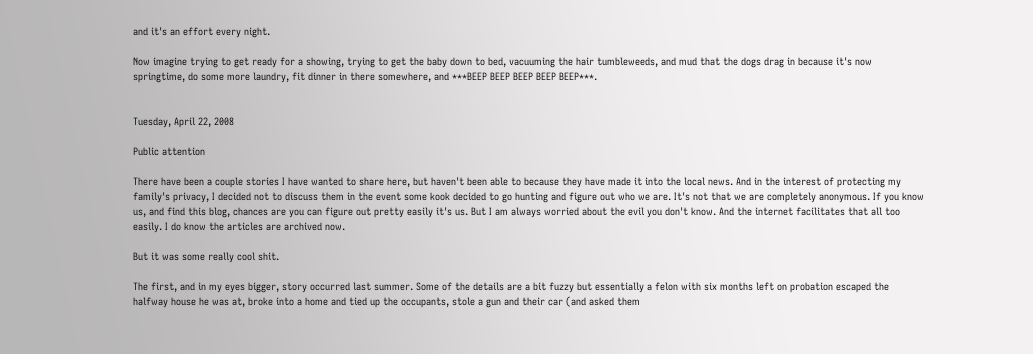and it's an effort every night.

Now imagine trying to get ready for a showing, trying to get the baby down to bed, vacuuming the hair tumbleweeds, and mud that the dogs drag in because it's now springtime, do some more laundry, fit dinner in there somewhere, and ***BEEP BEEP BEEP BEEP BEEP***.


Tuesday, April 22, 2008

Public attention

There have been a couple stories I have wanted to share here, but haven't been able to because they have made it into the local news. And in the interest of protecting my family's privacy, I decided not to discuss them in the event some kook decided to go hunting and figure out who we are. It's not that we are completely anonymous. If you know us, and find this blog, chances are you can figure out pretty easily it's us. But I am always worried about the evil you don't know. And the internet facilitates that all too easily. I do know the articles are archived now.

But it was some really cool shit.

The first, and in my eyes bigger, story occurred last summer. Some of the details are a bit fuzzy but essentially a felon with six months left on probation escaped the halfway house he was at, broke into a home and tied up the occupants, stole a gun and their car (and asked them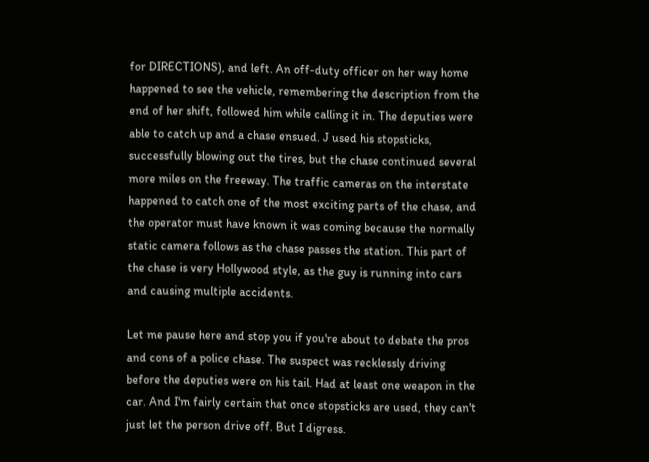for DIRECTIONS), and left. An off-duty officer on her way home happened to see the vehicle, remembering the description from the end of her shift, followed him while calling it in. The deputies were able to catch up and a chase ensued. J used his stopsticks, successfully blowing out the tires, but the chase continued several more miles on the freeway. The traffic cameras on the interstate happened to catch one of the most exciting parts of the chase, and the operator must have known it was coming because the normally static camera follows as the chase passes the station. This part of the chase is very Hollywood style, as the guy is running into cars and causing multiple accidents.

Let me pause here and stop you if you're about to debate the pros and cons of a police chase. The suspect was recklessly driving before the deputies were on his tail. Had at least one weapon in the car. And I'm fairly certain that once stopsticks are used, they can't just let the person drive off. But I digress.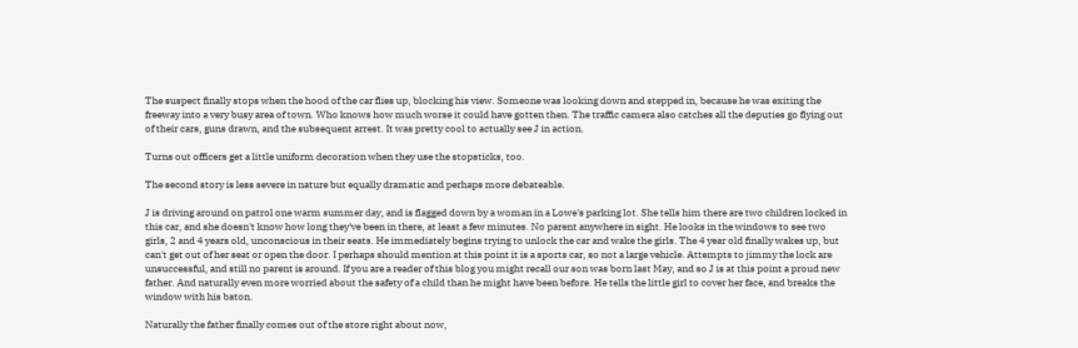The suspect finally stops when the hood of the car flies up, blocking his view. Someone was looking down and stepped in, because he was exiting the freeway into a very busy area of town. Who knows how much worse it could have gotten then. The traffic camera also catches all the deputies go flying out of their cars, guns drawn, and the subsequent arrest. It was pretty cool to actually see J in action.

Turns out officers get a little uniform decoration when they use the stopsticks, too.

The second story is less severe in nature but equally dramatic and perhaps more debateable.

J is driving around on patrol one warm summer day, and is flagged down by a woman in a Lowe's parking lot. She tells him there are two children locked in this car, and she doesn't know how long they've been in there, at least a few minutes. No parent anywhere in sight. He looks in the windows to see two girls, 2 and 4 years old, unconscious in their seats. He immediately begins trying to unlock the car and wake the girls. The 4 year old finally wakes up, but can't get out of her seat or open the door. I perhaps should mention at this point it is a sports car, so not a large vehicle. Attempts to jimmy the lock are unsuccessful, and still no parent is around. If you are a reader of this blog you might recall our son was born last May, and so J is at this point a proud new father. And naturally even more worried about the safety of a child than he might have been before. He tells the little girl to cover her face, and breaks the window with his baton.

Naturally the father finally comes out of the store right about now,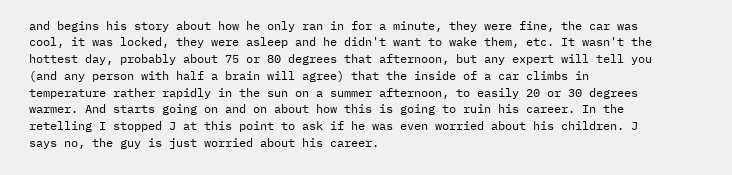and begins his story about how he only ran in for a minute, they were fine, the car was cool, it was locked, they were asleep and he didn't want to wake them, etc. It wasn't the hottest day, probably about 75 or 80 degrees that afternoon, but any expert will tell you (and any person with half a brain will agree) that the inside of a car climbs in temperature rather rapidly in the sun on a summer afternoon, to easily 20 or 30 degrees warmer. And starts going on and on about how this is going to ruin his career. In the retelling I stopped J at this point to ask if he was even worried about his children. J says no, the guy is just worried about his career.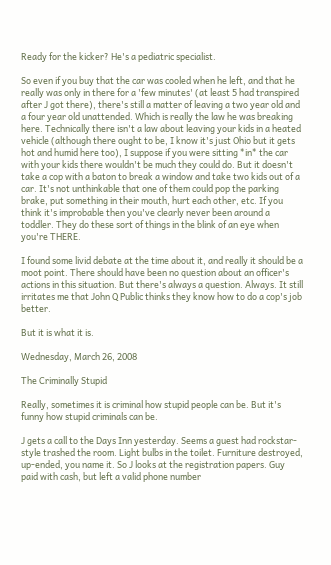Ready for the kicker? He's a pediatric specialist.

So even if you buy that the car was cooled when he left, and that he really was only in there for a 'few minutes' (at least 5 had transpired after J got there), there's still a matter of leaving a two year old and a four year old unattended. Which is really the law he was breaking here. Technically there isn't a law about leaving your kids in a heated vehicle (although there ought to be, I know it's just Ohio but it gets hot and humid here too), I suppose if you were sitting *in* the car with your kids there wouldn't be much they could do. But it doesn't take a cop with a baton to break a window and take two kids out of a car. It's not unthinkable that one of them could pop the parking brake, put something in their mouth, hurt each other, etc. If you think it's improbable then you've clearly never been around a toddler. They do these sort of things in the blink of an eye when you're THERE.

I found some livid debate at the time about it, and really it should be a moot point. There should have been no question about an officer's actions in this situation. But there's always a question. Always. It still irritates me that John Q Public thinks they know how to do a cop's job better.

But it is what it is.

Wednesday, March 26, 2008

The Criminally Stupid

Really, sometimes it is criminal how stupid people can be. But it's funny how stupid criminals can be.

J gets a call to the Days Inn yesterday. Seems a guest had rockstar-style trashed the room. Light bulbs in the toilet. Furniture destroyed, up-ended, you name it. So J looks at the registration papers. Guy paid with cash, but left a valid phone number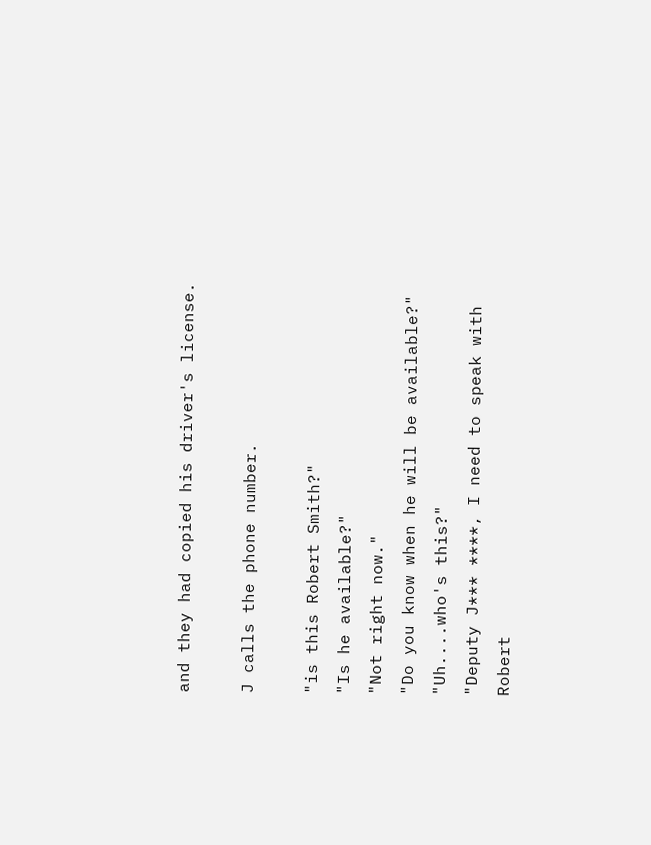and they had copied his driver's license.

J calls the phone number.

"is this Robert Smith?"
"Is he available?"
"Not right now."
"Do you know when he will be available?"
"Uh....who's this?"
"Deputy J*** ****, I need to speak with Robert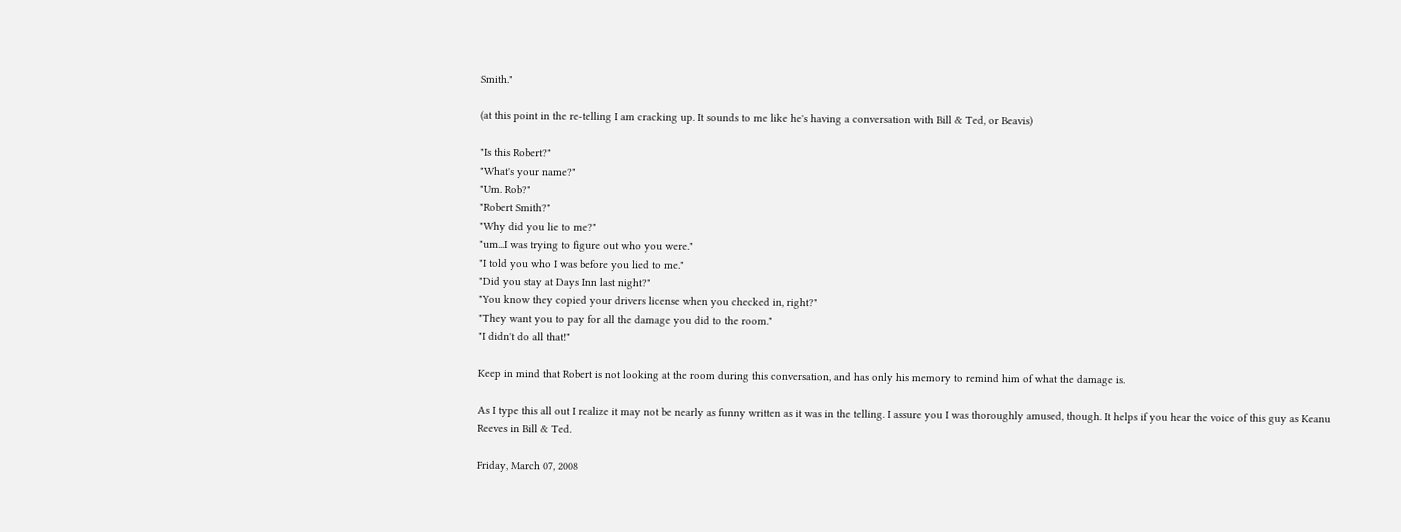Smith."

(at this point in the re-telling I am cracking up. It sounds to me like he's having a conversation with Bill & Ted, or Beavis)

"Is this Robert?"
"What's your name?"
"Um. Rob?"
"Robert Smith?"
"Why did you lie to me?"
"um...I was trying to figure out who you were."
"I told you who I was before you lied to me."
"Did you stay at Days Inn last night?"
"You know they copied your drivers license when you checked in, right?"
"They want you to pay for all the damage you did to the room."
"I didn't do all that!"

Keep in mind that Robert is not looking at the room during this conversation, and has only his memory to remind him of what the damage is.

As I type this all out I realize it may not be nearly as funny written as it was in the telling. I assure you I was thoroughly amused, though. It helps if you hear the voice of this guy as Keanu Reeves in Bill & Ted.

Friday, March 07, 2008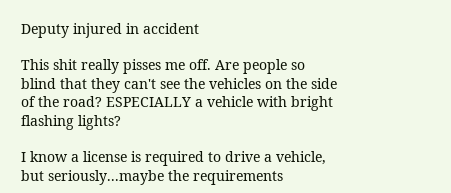Deputy injured in accident

This shit really pisses me off. Are people so blind that they can't see the vehicles on the side of the road? ESPECIALLY a vehicle with bright flashing lights?

I know a license is required to drive a vehicle, but seriously...maybe the requirements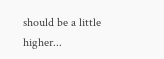should be a little higher...